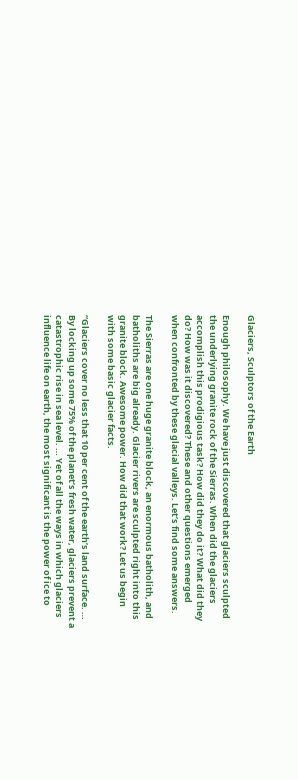Glaciers, Sculptors of the Earth

Enough philosophy. We have just discovered that glaciers sculpted the underlying granite rock of the Sierras. When did the glaciers accomplish this prodigious task? How did they do it? What did they do? How was it discovered? These and other questions emerged when confronted by these glacial valleys. Let’s find some answers.

The Sierras are one huge granite block, an enormous batholith, and batholiths are big already. Glacier rivers are sculpted right into this granite block. Awesome power. How did that work? Let us begin with some basic glacier facts.

“Glaciers cover no less that 10 per cent of the earth’s land surface. … By locking up some 75% of the planet’s fresh water, glaciers prevent a catastrophic rise in sea level. … Yet of all the ways in which glaciers influence life on earth, the most significant is the power of ice to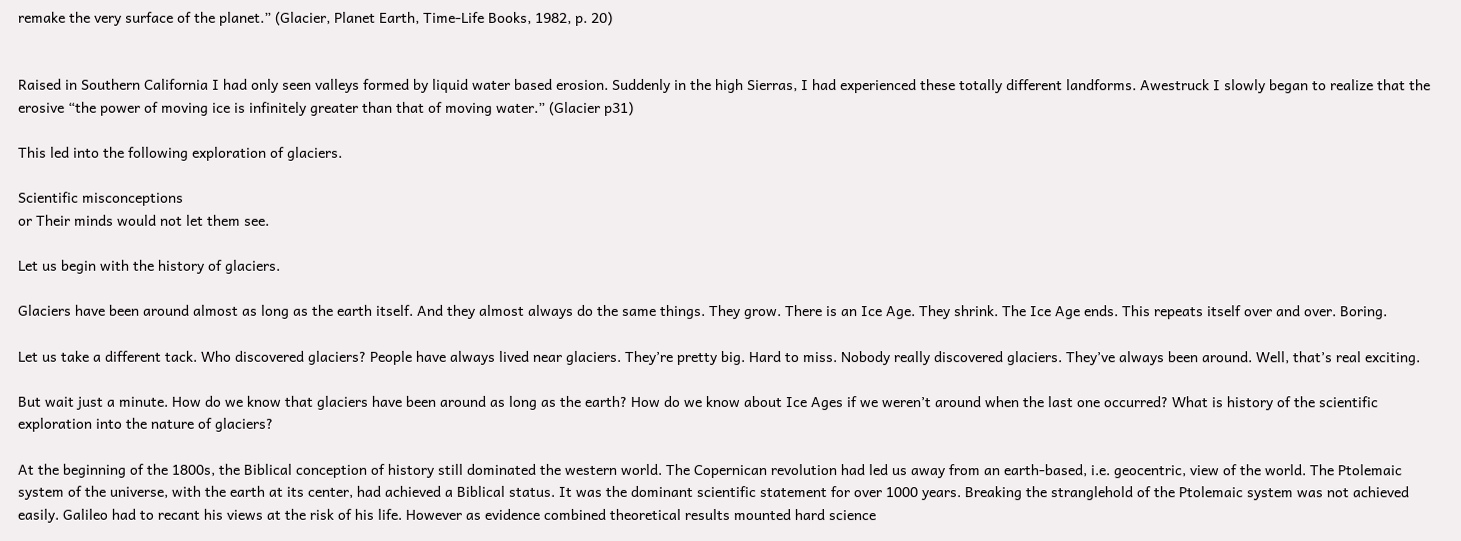remake the very surface of the planet.” (Glacier, Planet Earth, Time-Life Books, 1982, p. 20)


Raised in Southern California I had only seen valleys formed by liquid water based erosion. Suddenly in the high Sierras, I had experienced these totally different landforms. Awestruck I slowly began to realize that the erosive “the power of moving ice is infinitely greater than that of moving water.” (Glacier p31)

This led into the following exploration of glaciers.

Scientific misconceptions
or Their minds would not let them see.

Let us begin with the history of glaciers.

Glaciers have been around almost as long as the earth itself. And they almost always do the same things. They grow. There is an Ice Age. They shrink. The Ice Age ends. This repeats itself over and over. Boring.

Let us take a different tack. Who discovered glaciers? People have always lived near glaciers. They’re pretty big. Hard to miss. Nobody really discovered glaciers. They’ve always been around. Well, that’s real exciting.

But wait just a minute. How do we know that glaciers have been around as long as the earth? How do we know about Ice Ages if we weren’t around when the last one occurred? What is history of the scientific exploration into the nature of glaciers?

At the beginning of the 1800s, the Biblical conception of history still dominated the western world. The Copernican revolution had led us away from an earth-based, i.e. geocentric, view of the world. The Ptolemaic system of the universe, with the earth at its center, had achieved a Biblical status. It was the dominant scientific statement for over 1000 years. Breaking the stranglehold of the Ptolemaic system was not achieved easily. Galileo had to recant his views at the risk of his life. However as evidence combined theoretical results mounted hard science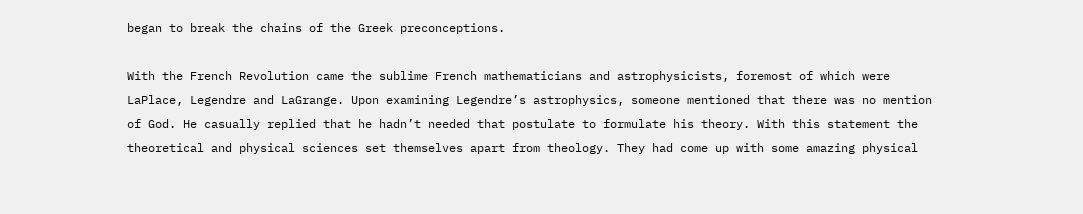began to break the chains of the Greek preconceptions.

With the French Revolution came the sublime French mathematicians and astrophysicists, foremost of which were LaPlace, Legendre and LaGrange. Upon examining Legendre’s astrophysics, someone mentioned that there was no mention of God. He casually replied that he hadn’t needed that postulate to formulate his theory. With this statement the theoretical and physical sciences set themselves apart from theology. They had come up with some amazing physical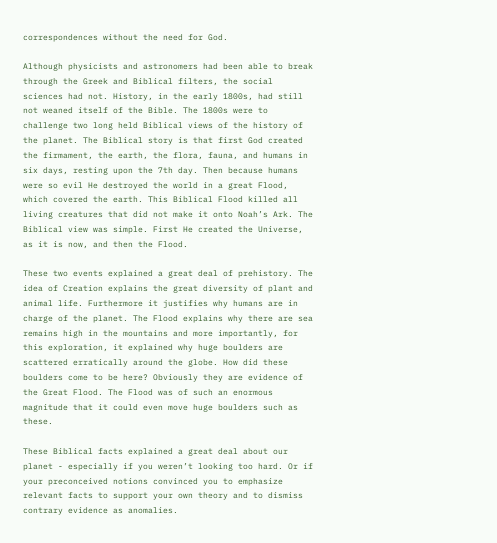correspondences without the need for God.

Although physicists and astronomers had been able to break through the Greek and Biblical filters, the social sciences had not. History, in the early 1800s, had still not weaned itself of the Bible. The 1800s were to challenge two long held Biblical views of the history of the planet. The Biblical story is that first God created the firmament, the earth, the flora, fauna, and humans in six days, resting upon the 7th day. Then because humans were so evil He destroyed the world in a great Flood, which covered the earth. This Biblical Flood killed all living creatures that did not make it onto Noah’s Ark. The Biblical view was simple. First He created the Universe, as it is now, and then the Flood.

These two events explained a great deal of prehistory. The idea of Creation explains the great diversity of plant and animal life. Furthermore it justifies why humans are in charge of the planet. The Flood explains why there are sea remains high in the mountains and more importantly, for this exploration, it explained why huge boulders are scattered erratically around the globe. How did these boulders come to be here? Obviously they are evidence of the Great Flood. The Flood was of such an enormous magnitude that it could even move huge boulders such as these.

These Biblical facts explained a great deal about our planet - especially if you weren’t looking too hard. Or if your preconceived notions convinced you to emphasize relevant facts to support your own theory and to dismiss contrary evidence as anomalies.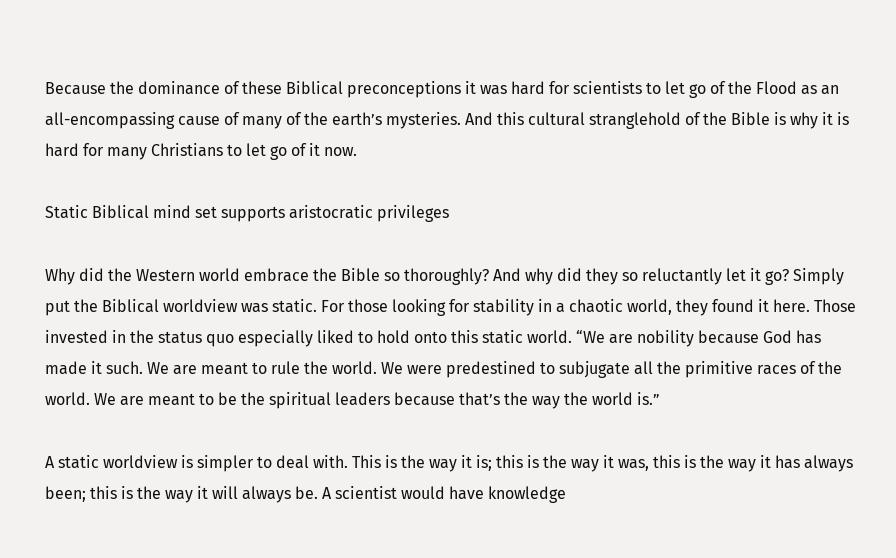Because the dominance of these Biblical preconceptions it was hard for scientists to let go of the Flood as an all-encompassing cause of many of the earth’s mysteries. And this cultural stranglehold of the Bible is why it is hard for many Christians to let go of it now.

Static Biblical mind set supports aristocratic privileges

Why did the Western world embrace the Bible so thoroughly? And why did they so reluctantly let it go? Simply put the Biblical worldview was static. For those looking for stability in a chaotic world, they found it here. Those invested in the status quo especially liked to hold onto this static world. “We are nobility because God has made it such. We are meant to rule the world. We were predestined to subjugate all the primitive races of the world. We are meant to be the spiritual leaders because that’s the way the world is.”

A static worldview is simpler to deal with. This is the way it is; this is the way it was, this is the way it has always been; this is the way it will always be. A scientist would have knowledge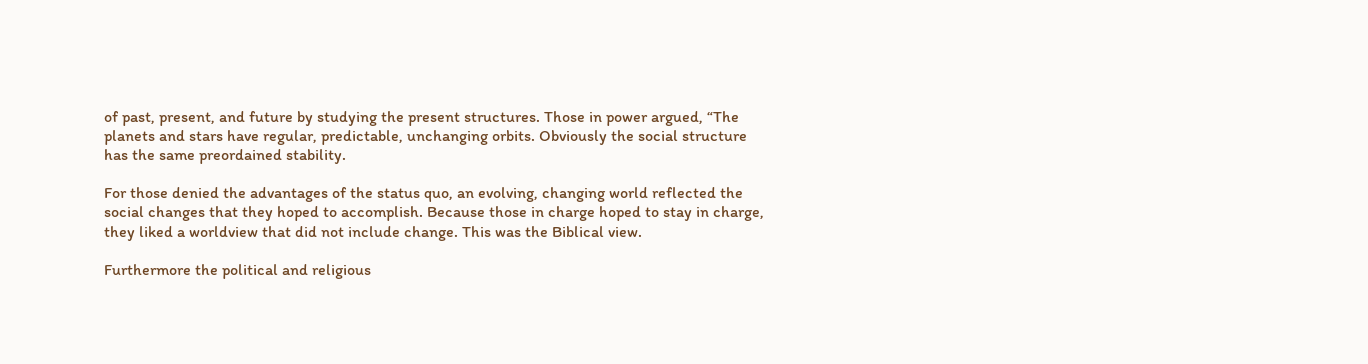of past, present, and future by studying the present structures. Those in power argued, “The planets and stars have regular, predictable, unchanging orbits. Obviously the social structure has the same preordained stability.

For those denied the advantages of the status quo, an evolving, changing world reflected the social changes that they hoped to accomplish. Because those in charge hoped to stay in charge, they liked a worldview that did not include change. This was the Biblical view.

Furthermore the political and religious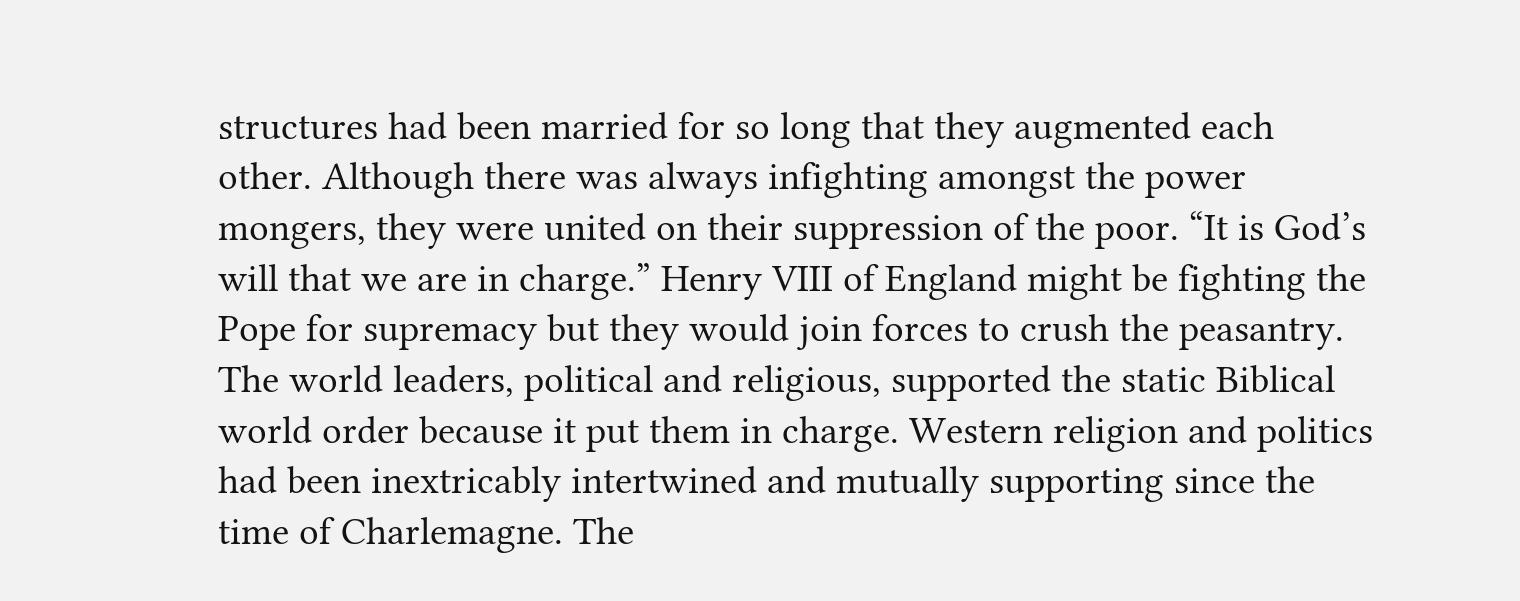structures had been married for so long that they augmented each other. Although there was always infighting amongst the power mongers, they were united on their suppression of the poor. “It is God’s will that we are in charge.” Henry VIII of England might be fighting the Pope for supremacy but they would join forces to crush the peasantry. The world leaders, political and religious, supported the static Biblical world order because it put them in charge. Western religion and politics had been inextricably intertwined and mutually supporting since the time of Charlemagne. The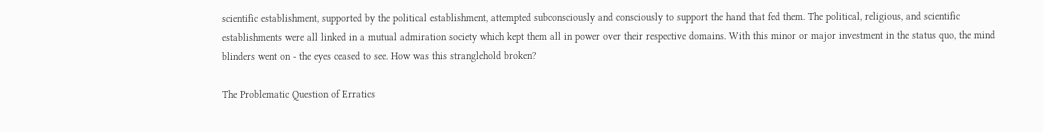scientific establishment, supported by the political establishment, attempted subconsciously and consciously to support the hand that fed them. The political, religious, and scientific establishments were all linked in a mutual admiration society which kept them all in power over their respective domains. With this minor or major investment in the status quo, the mind blinders went on - the eyes ceased to see. How was this stranglehold broken?

The Problematic Question of Erratics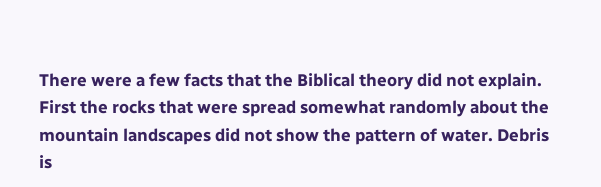There were a few facts that the Biblical theory did not explain. First the rocks that were spread somewhat randomly about the mountain landscapes did not show the pattern of water. Debris is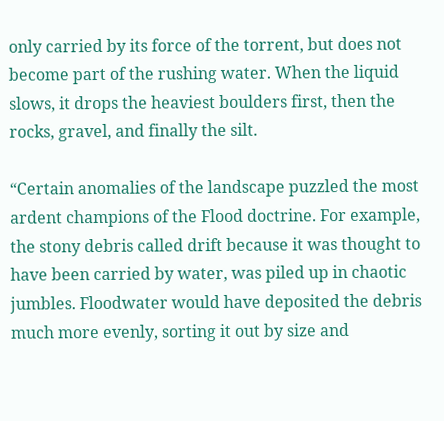only carried by its force of the torrent, but does not become part of the rushing water. When the liquid slows, it drops the heaviest boulders first, then the rocks, gravel, and finally the silt.

“Certain anomalies of the landscape puzzled the most ardent champions of the Flood doctrine. For example, the stony debris called drift because it was thought to have been carried by water, was piled up in chaotic jumbles. Floodwater would have deposited the debris much more evenly, sorting it out by size and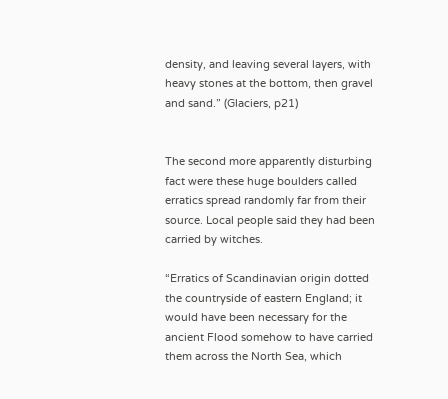density, and leaving several layers, with heavy stones at the bottom, then gravel and sand.” (Glaciers, p21)


The second more apparently disturbing fact were these huge boulders called erratics spread randomly far from their source. Local people said they had been carried by witches.

“Erratics of Scandinavian origin dotted the countryside of eastern England; it would have been necessary for the ancient Flood somehow to have carried them across the North Sea, which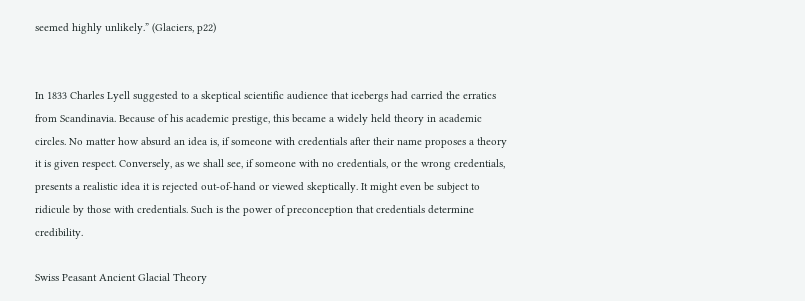seemed highly unlikely.” (Glaciers, p22)


In 1833 Charles Lyell suggested to a skeptical scientific audience that icebergs had carried the erratics from Scandinavia. Because of his academic prestige, this became a widely held theory in academic circles. No matter how absurd an idea is, if someone with credentials after their name proposes a theory it is given respect. Conversely, as we shall see, if someone with no credentials, or the wrong credentials, presents a realistic idea it is rejected out-of-hand or viewed skeptically. It might even be subject to ridicule by those with credentials. Such is the power of preconception that credentials determine credibility.

Swiss Peasant Ancient Glacial Theory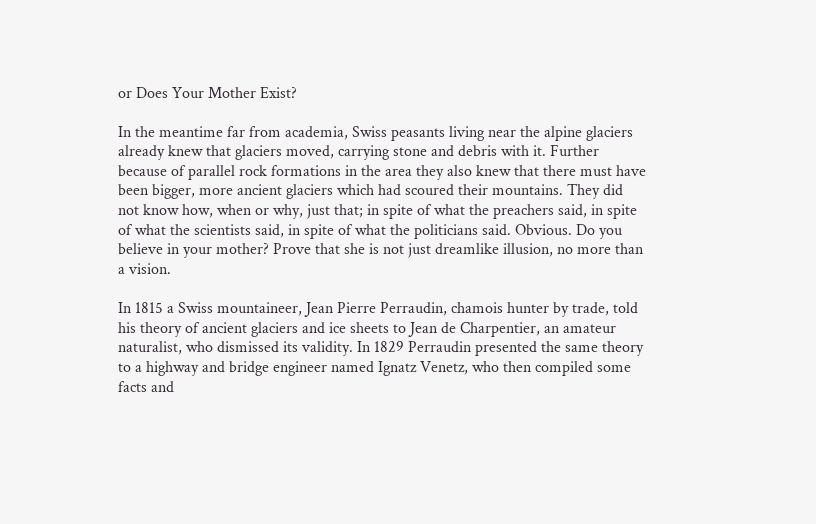or Does Your Mother Exist?

In the meantime far from academia, Swiss peasants living near the alpine glaciers already knew that glaciers moved, carrying stone and debris with it. Further because of parallel rock formations in the area they also knew that there must have been bigger, more ancient glaciers which had scoured their mountains. They did not know how, when or why, just that; in spite of what the preachers said, in spite of what the scientists said, in spite of what the politicians said. Obvious. Do you believe in your mother? Prove that she is not just dreamlike illusion, no more than a vision.

In 1815 a Swiss mountaineer, Jean Pierre Perraudin, chamois hunter by trade, told his theory of ancient glaciers and ice sheets to Jean de Charpentier, an amateur naturalist, who dismissed its validity. In 1829 Perraudin presented the same theory to a highway and bridge engineer named Ignatz Venetz, who then compiled some facts and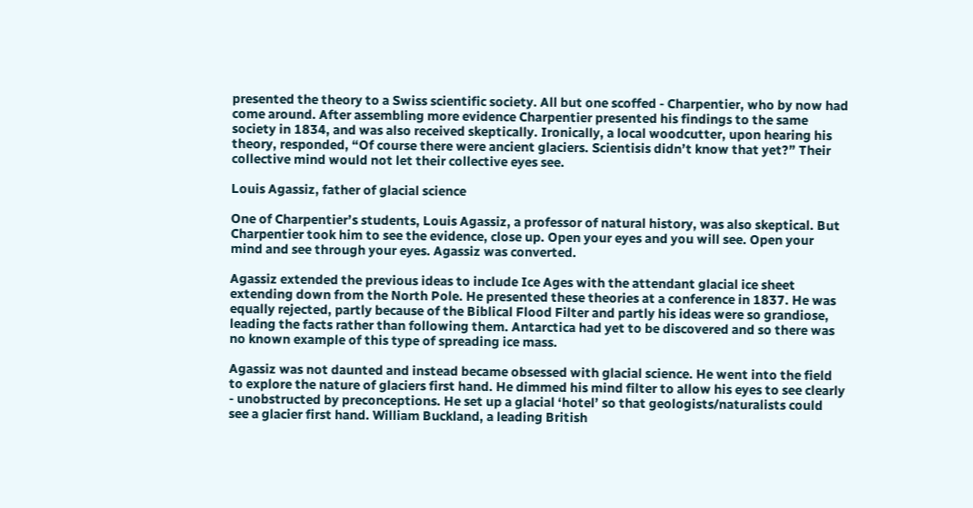presented the theory to a Swiss scientific society. All but one scoffed - Charpentier, who by now had come around. After assembling more evidence Charpentier presented his findings to the same society in 1834, and was also received skeptically. Ironically, a local woodcutter, upon hearing his theory, responded, “Of course there were ancient glaciers. Scientisis didn’t know that yet?” Their collective mind would not let their collective eyes see.

Louis Agassiz, father of glacial science

One of Charpentier’s students, Louis Agassiz, a professor of natural history, was also skeptical. But Charpentier took him to see the evidence, close up. Open your eyes and you will see. Open your mind and see through your eyes. Agassiz was converted.

Agassiz extended the previous ideas to include Ice Ages with the attendant glacial ice sheet extending down from the North Pole. He presented these theories at a conference in 1837. He was equally rejected, partly because of the Biblical Flood Filter and partly his ideas were so grandiose, leading the facts rather than following them. Antarctica had yet to be discovered and so there was no known example of this type of spreading ice mass.

Agassiz was not daunted and instead became obsessed with glacial science. He went into the field to explore the nature of glaciers first hand. He dimmed his mind filter to allow his eyes to see clearly - unobstructed by preconceptions. He set up a glacial ‘hotel’ so that geologists/naturalists could see a glacier first hand. William Buckland, a leading British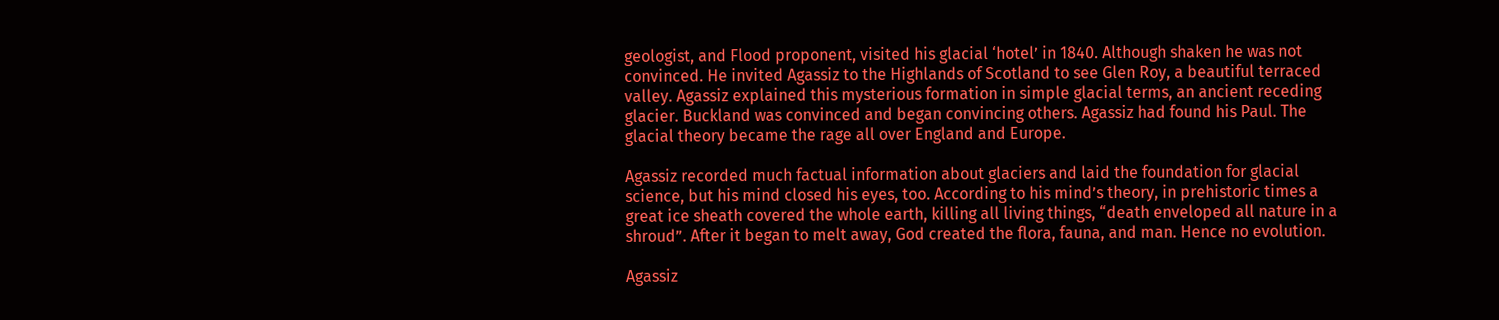geologist, and Flood proponent, visited his glacial ‘hotel’ in 1840. Although shaken he was not convinced. He invited Agassiz to the Highlands of Scotland to see Glen Roy, a beautiful terraced valley. Agassiz explained this mysterious formation in simple glacial terms, an ancient receding glacier. Buckland was convinced and began convincing others. Agassiz had found his Paul. The glacial theory became the rage all over England and Europe.

Agassiz recorded much factual information about glaciers and laid the foundation for glacial science, but his mind closed his eyes, too. According to his mind’s theory, in prehistoric times a great ice sheath covered the whole earth, killing all living things, “death enveloped all nature in a shroud”. After it began to melt away, God created the flora, fauna, and man. Hence no evolution.

Agassiz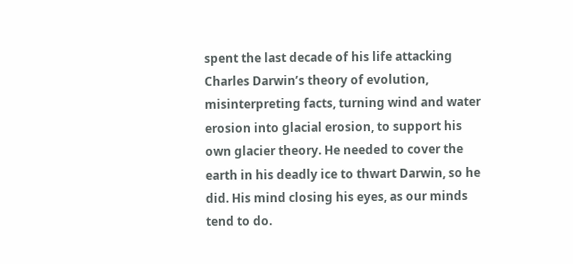spent the last decade of his life attacking Charles Darwin’s theory of evolution, misinterpreting facts, turning wind and water erosion into glacial erosion, to support his own glacier theory. He needed to cover the earth in his deadly ice to thwart Darwin, so he did. His mind closing his eyes, as our minds tend to do.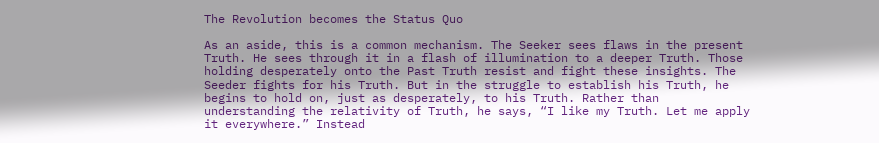The Revolution becomes the Status Quo

As an aside, this is a common mechanism. The Seeker sees flaws in the present Truth. He sees through it in a flash of illumination to a deeper Truth. Those holding desperately onto the Past Truth resist and fight these insights. The Seeder fights for his Truth. But in the struggle to establish his Truth, he begins to hold on, just as desperately, to his Truth. Rather than understanding the relativity of Truth, he says, “I like my Truth. Let me apply it everywhere.” Instead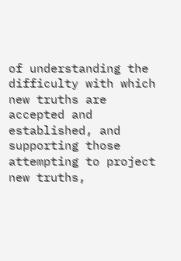of understanding the difficulty with which new truths are accepted and established, and supporting those attempting to project new truths,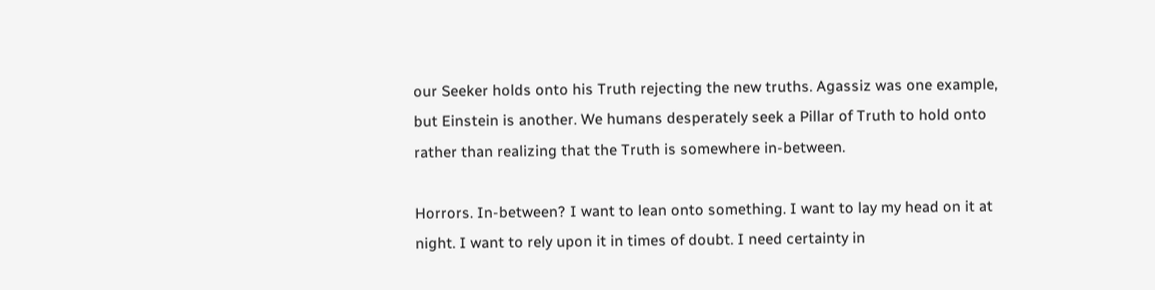our Seeker holds onto his Truth rejecting the new truths. Agassiz was one example, but Einstein is another. We humans desperately seek a Pillar of Truth to hold onto rather than realizing that the Truth is somewhere in-between.

Horrors. In-between? I want to lean onto something. I want to lay my head on it at night. I want to rely upon it in times of doubt. I need certainty in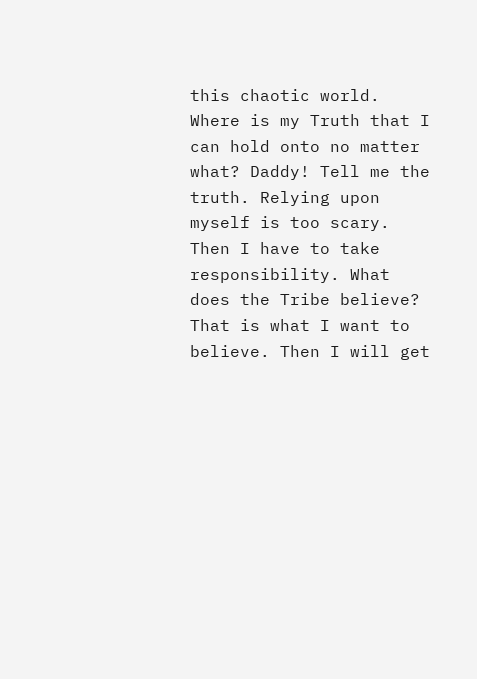this chaotic world. Where is my Truth that I can hold onto no matter what? Daddy! Tell me the truth. Relying upon myself is too scary. Then I have to take responsibility. What does the Tribe believe? That is what I want to believe. Then I will get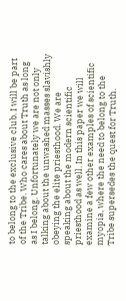to belong to the exclusive club. I will be part of the Tribe. Who cares about Truth as long as I belong. Unfortunately we are not only talking about the unwashed masses slavishly obeying the elite priesthood. We are speaking about the modern scientific priesthood as well. In this paper we will examine a few other examples of scientific myopia, where the need to belong to the Tribe supersedes the quest for Truth.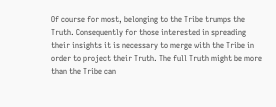Of course for most, belonging to the Tribe trumps the Truth. Consequently for those interested in spreading their insights it is necessary to merge with the Tribe in order to project their Truth. The full Truth might be more than the Tribe can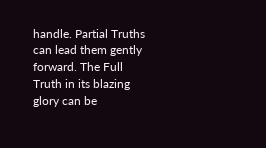handle. Partial Truths can lead them gently forward. The Full Truth in its blazing glory can be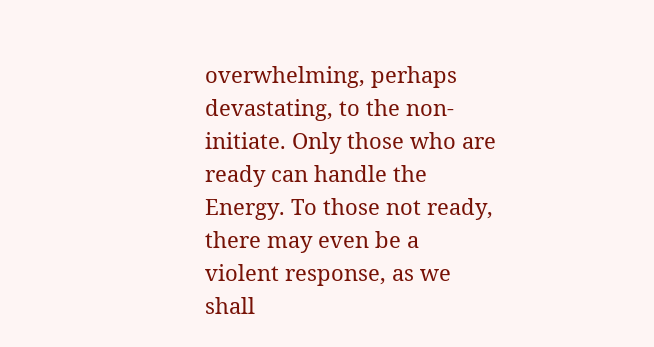overwhelming, perhaps devastating, to the non-initiate. Only those who are ready can handle the Energy. To those not ready, there may even be a violent response, as we shall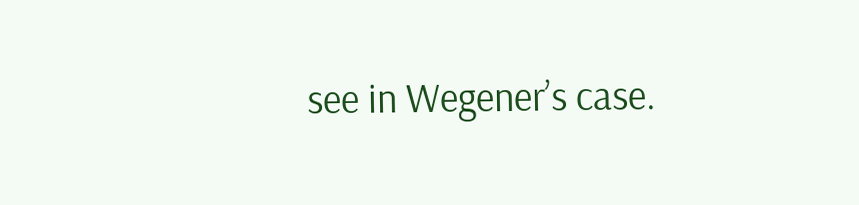see in Wegener’s case.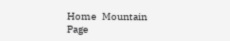Home   Mountain Page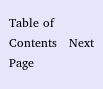Table of Contents   Next Page